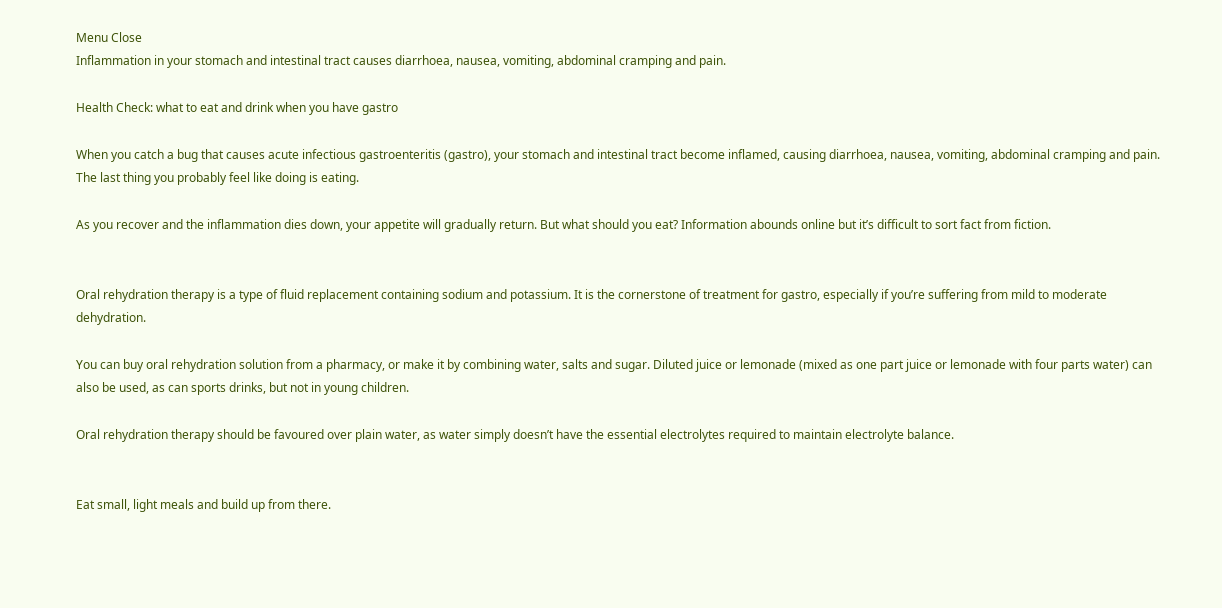Menu Close
Inflammation in your stomach and intestinal tract causes diarrhoea, nausea, vomiting, abdominal cramping and pain.

Health Check: what to eat and drink when you have gastro

When you catch a bug that causes acute infectious gastroenteritis (gastro), your stomach and intestinal tract become inflamed, causing diarrhoea, nausea, vomiting, abdominal cramping and pain. The last thing you probably feel like doing is eating.

As you recover and the inflammation dies down, your appetite will gradually return. But what should you eat? Information abounds online but it’s difficult to sort fact from fiction.


Oral rehydration therapy is a type of fluid replacement containing sodium and potassium. It is the cornerstone of treatment for gastro, especially if you’re suffering from mild to moderate dehydration.

You can buy oral rehydration solution from a pharmacy, or make it by combining water, salts and sugar. Diluted juice or lemonade (mixed as one part juice or lemonade with four parts water) can also be used, as can sports drinks, but not in young children.

Oral rehydration therapy should be favoured over plain water, as water simply doesn’t have the essential electrolytes required to maintain electrolyte balance.


Eat small, light meals and build up from there.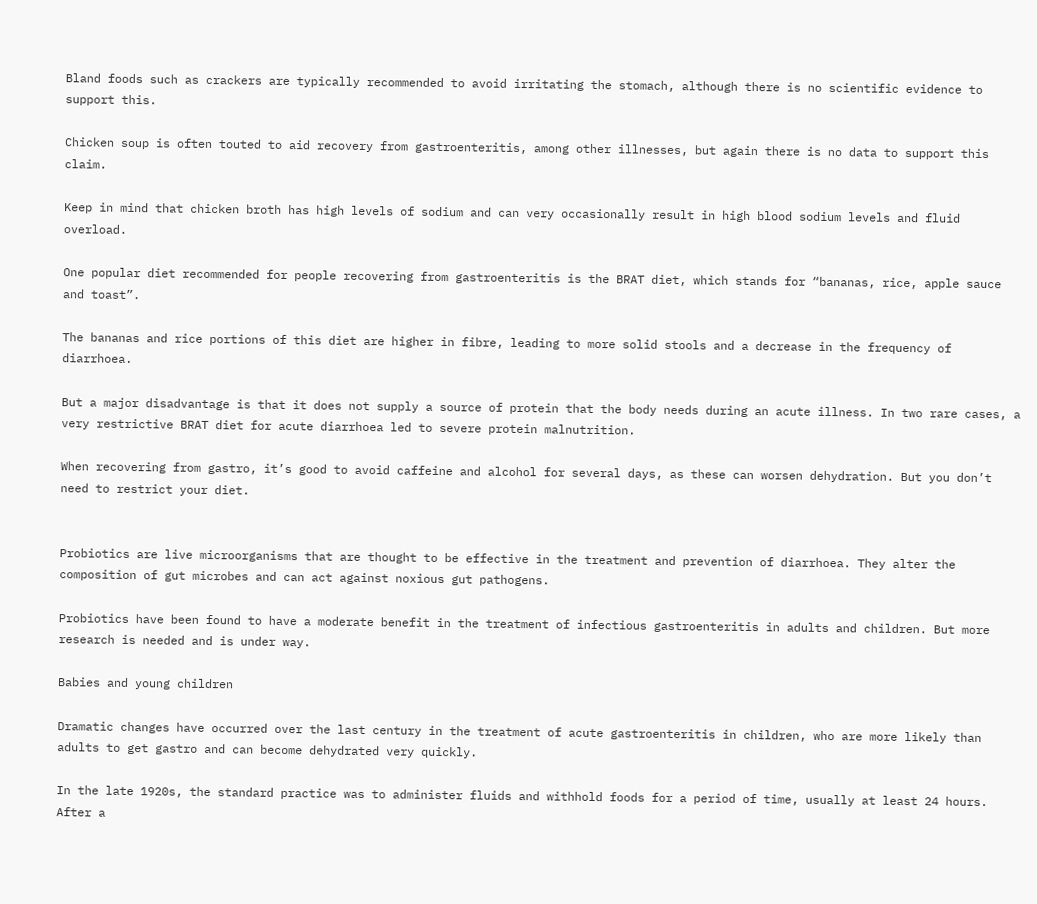Bland foods such as crackers are typically recommended to avoid irritating the stomach, although there is no scientific evidence to support this.

Chicken soup is often touted to aid recovery from gastroenteritis, among other illnesses, but again there is no data to support this claim.

Keep in mind that chicken broth has high levels of sodium and can very occasionally result in high blood sodium levels and fluid overload.

One popular diet recommended for people recovering from gastroenteritis is the BRAT diet, which stands for “bananas, rice, apple sauce and toast”.

The bananas and rice portions of this diet are higher in fibre, leading to more solid stools and a decrease in the frequency of diarrhoea.

But a major disadvantage is that it does not supply a source of protein that the body needs during an acute illness. In two rare cases, a very restrictive BRAT diet for acute diarrhoea led to severe protein malnutrition.

When recovering from gastro, it’s good to avoid caffeine and alcohol for several days, as these can worsen dehydration. But you don’t need to restrict your diet.


Probiotics are live microorganisms that are thought to be effective in the treatment and prevention of diarrhoea. They alter the composition of gut microbes and can act against noxious gut pathogens.

Probiotics have been found to have a moderate benefit in the treatment of infectious gastroenteritis in adults and children. But more research is needed and is under way.

Babies and young children

Dramatic changes have occurred over the last century in the treatment of acute gastroenteritis in children, who are more likely than adults to get gastro and can become dehydrated very quickly.

In the late 1920s, the standard practice was to administer fluids and withhold foods for a period of time, usually at least 24 hours. After a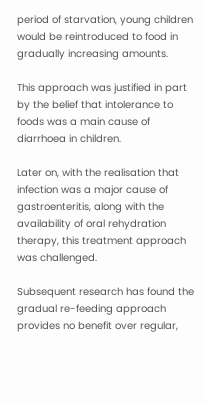period of starvation, young children would be reintroduced to food in gradually increasing amounts.

This approach was justified in part by the belief that intolerance to foods was a main cause of diarrhoea in children.

Later on, with the realisation that infection was a major cause of gastroenteritis, along with the availability of oral rehydration therapy, this treatment approach was challenged.

Subsequent research has found the gradual re-feeding approach provides no benefit over regular,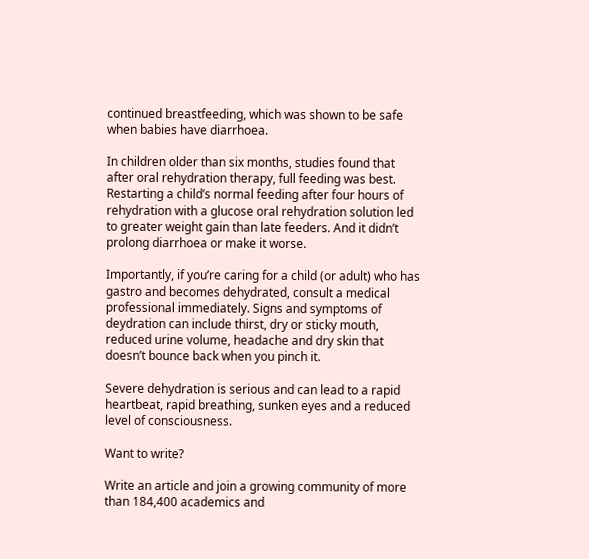continued breastfeeding, which was shown to be safe when babies have diarrhoea.

In children older than six months, studies found that after oral rehydration therapy, full feeding was best. Restarting a child’s normal feeding after four hours of rehydration with a glucose oral rehydration solution led to greater weight gain than late feeders. And it didn’t prolong diarrhoea or make it worse.

Importantly, if you’re caring for a child (or adult) who has gastro and becomes dehydrated, consult a medical professional immediately. Signs and symptoms of deydration can include thirst, dry or sticky mouth, reduced urine volume, headache and dry skin that doesn’t bounce back when you pinch it.

Severe dehydration is serious and can lead to a rapid heartbeat, rapid breathing, sunken eyes and a reduced level of consciousness.

Want to write?

Write an article and join a growing community of more than 184,400 academics and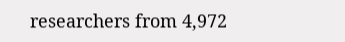researchers from 4,972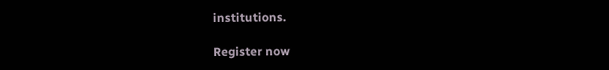institutions.

Register now